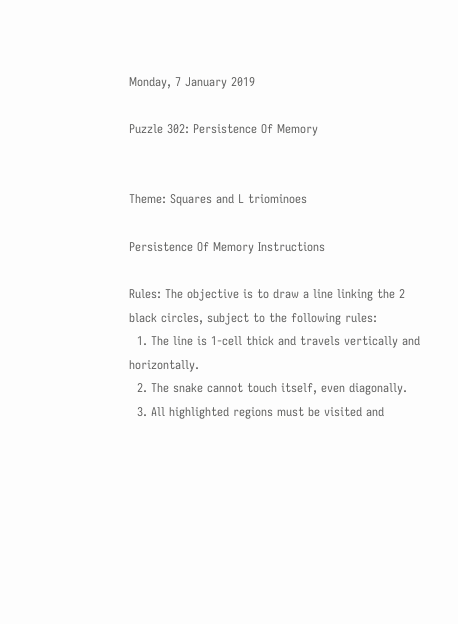Monday, 7 January 2019

Puzzle 302: Persistence Of Memory


Theme: Squares and L triominoes

Persistence Of Memory Instructions

Rules: The objective is to draw a line linking the 2 black circles, subject to the following rules:
  1. The line is 1-cell thick and travels vertically and horizontally.
  2. The snake cannot touch itself, even diagonally.
  3. All highlighted regions must be visited and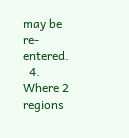may be re-entered.
  4. Where 2 regions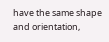have the same shape and orientation,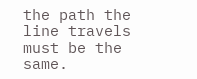the path the line travels must be the same.